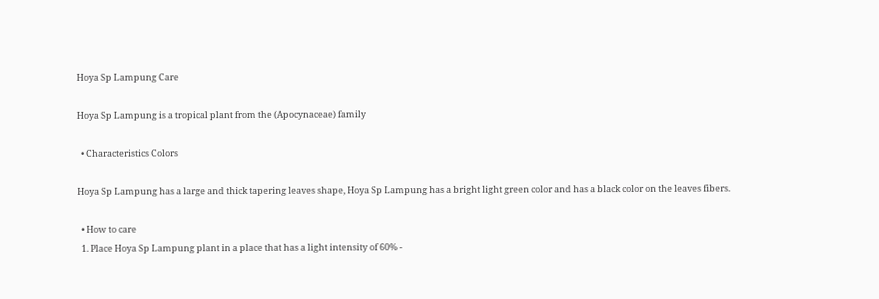Hoya Sp Lampung Care

Hoya Sp Lampung is a tropical plant from the (Apocynaceae) family

  • Characteristics Colors

Hoya Sp Lampung has a large and thick tapering leaves shape, Hoya Sp Lampung has a bright light green color and has a black color on the leaves fibers.

  • How to care
  1. Place Hoya Sp Lampung plant in a place that has a light intensity of 60% -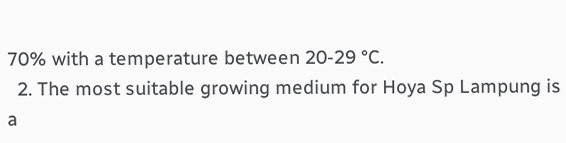70% with a temperature between 20-29 °C.
  2. The most suitable growing medium for Hoya Sp Lampung is a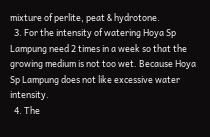mixture of perlite, peat & hydrotone.
  3. For the intensity of watering Hoya Sp Lampung need 2 times in a week so that the growing medium is not too wet. Because Hoya Sp Lampung does not like excessive water intensity.
  4. The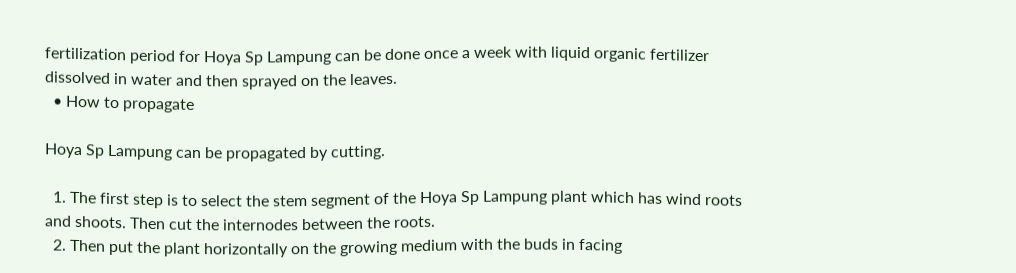fertilization period for Hoya Sp Lampung can be done once a week with liquid organic fertilizer dissolved in water and then sprayed on the leaves.
  • How to propagate

Hoya Sp Lampung can be propagated by cutting.

  1. The first step is to select the stem segment of the Hoya Sp Lampung plant which has wind roots and shoots. Then cut the internodes between the roots.
  2. Then put the plant horizontally on the growing medium with the buds in facing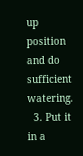up position and do sufficient watering.
  3. Put it in a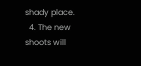shady place.
  4. The new shoots will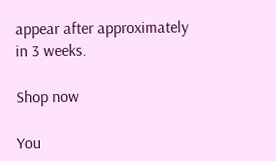appear after approximately in 3 weeks.

Shop now

You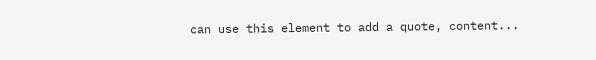can use this element to add a quote, content...